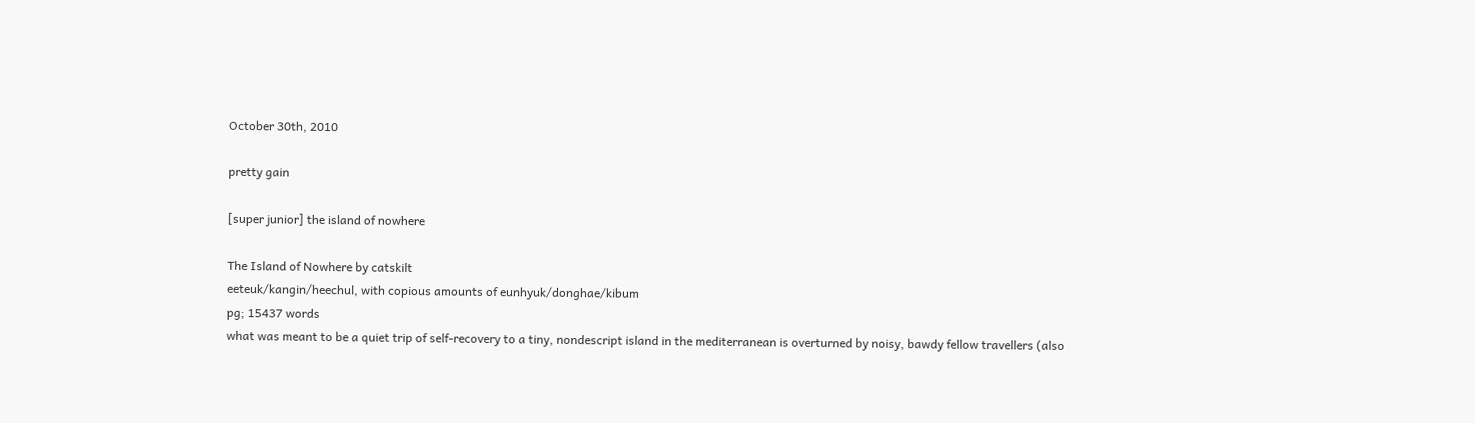October 30th, 2010

pretty gain

[super junior] the island of nowhere

The Island of Nowhere by catskilt
eeteuk/kangin/heechul, with copious amounts of eunhyuk/donghae/kibum
pg; 15437 words
what was meant to be a quiet trip of self-recovery to a tiny, nondescript island in the mediterranean is overturned by noisy, bawdy fellow travellers (also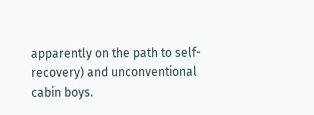apparently on the path to self-recovery) and unconventional cabin boys.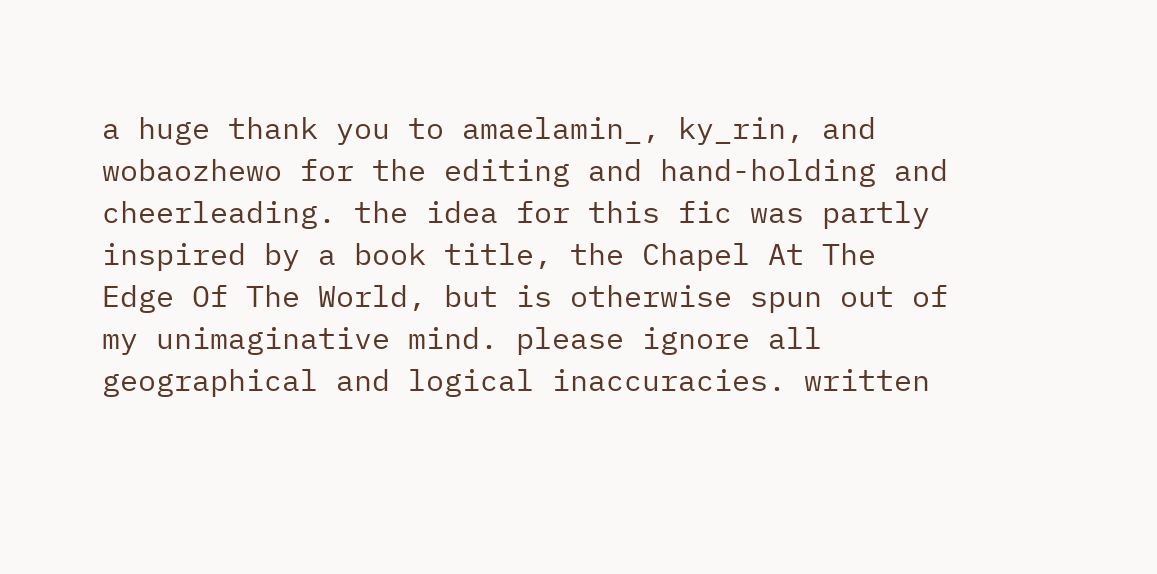a huge thank you to amaelamin_, ky_rin, and wobaozhewo for the editing and hand-holding and cheerleading. the idea for this fic was partly inspired by a book title, the Chapel At The Edge Of The World, but is otherwise spun out of my unimaginative mind. please ignore all geographical and logical inaccuracies. written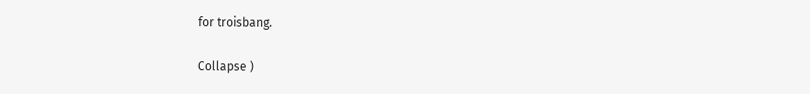for troisbang.

Collapse )